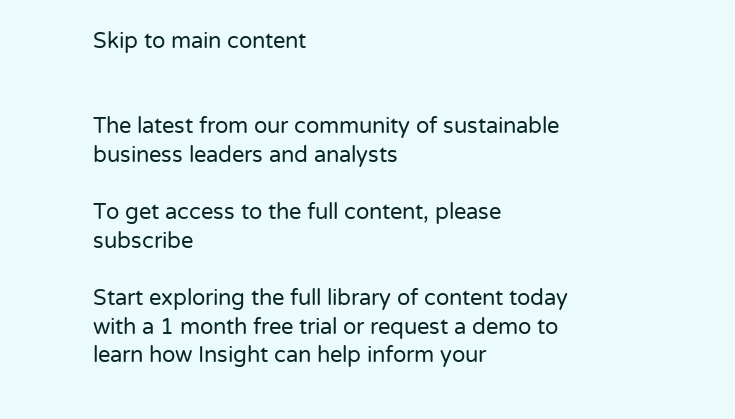Skip to main content


The latest from our community of sustainable business leaders and analysts

To get access to the full content, please subscribe

Start exploring the full library of content today with a 1 month free trial or request a demo to learn how Insight can help inform your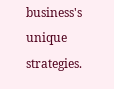business's unique strategies.